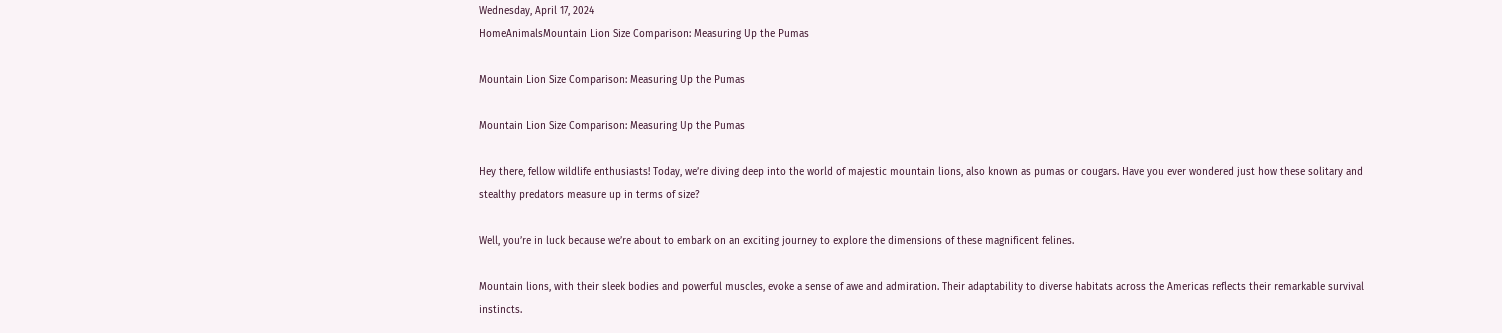Wednesday, April 17, 2024
HomeAnimalsMountain Lion Size Comparison: Measuring Up the Pumas

Mountain Lion Size Comparison: Measuring Up the Pumas

Mountain Lion Size Comparison: Measuring Up the Pumas

Hey there, fellow wildlife enthusiasts! Today, we’re diving deep into the world of majestic mountain lions, also known as pumas or cougars. Have you ever wondered just how these solitary and stealthy predators measure up in terms of size?

Well, you’re in luck because we’re about to embark on an exciting journey to explore the dimensions of these magnificent felines.

Mountain lions, with their sleek bodies and powerful muscles, evoke a sense of awe and admiration. Their adaptability to diverse habitats across the Americas reflects their remarkable survival instincts.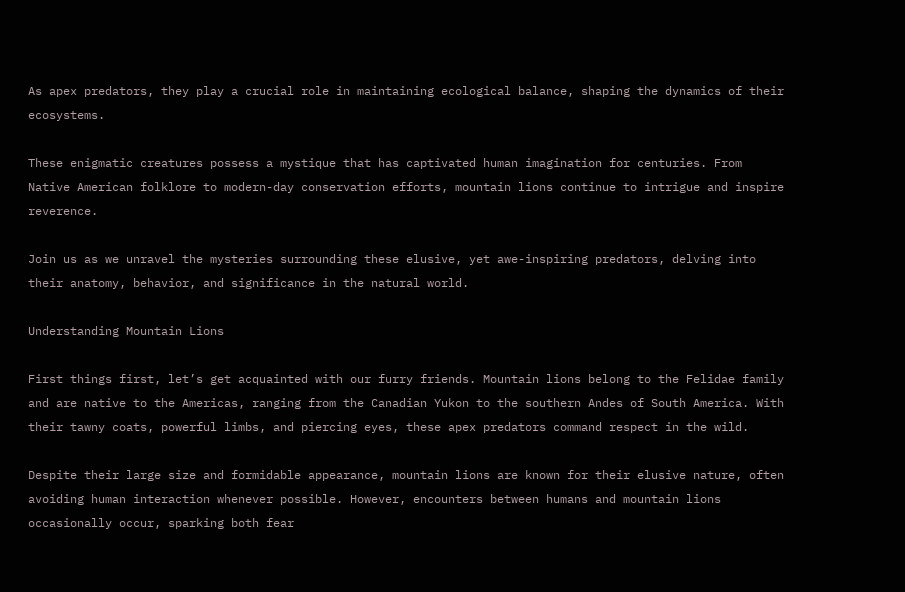As apex predators, they play a crucial role in maintaining ecological balance, shaping the dynamics of their ecosystems.

These enigmatic creatures possess a mystique that has captivated human imagination for centuries. From Native American folklore to modern-day conservation efforts, mountain lions continue to intrigue and inspire reverence.

Join us as we unravel the mysteries surrounding these elusive, yet awe-inspiring predators, delving into their anatomy, behavior, and significance in the natural world.

Understanding Mountain Lions

First things first, let’s get acquainted with our furry friends. Mountain lions belong to the Felidae family and are native to the Americas, ranging from the Canadian Yukon to the southern Andes of South America. With their tawny coats, powerful limbs, and piercing eyes, these apex predators command respect in the wild.

Despite their large size and formidable appearance, mountain lions are known for their elusive nature, often avoiding human interaction whenever possible. However, encounters between humans and mountain lions occasionally occur, sparking both fear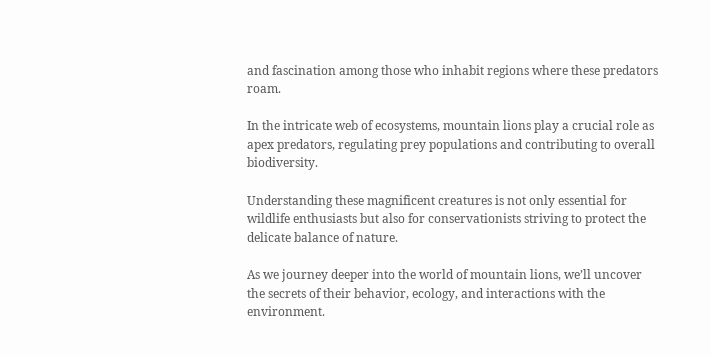and fascination among those who inhabit regions where these predators roam.

In the intricate web of ecosystems, mountain lions play a crucial role as apex predators, regulating prey populations and contributing to overall biodiversity.

Understanding these magnificent creatures is not only essential for wildlife enthusiasts but also for conservationists striving to protect the delicate balance of nature.

As we journey deeper into the world of mountain lions, we’ll uncover the secrets of their behavior, ecology, and interactions with the environment.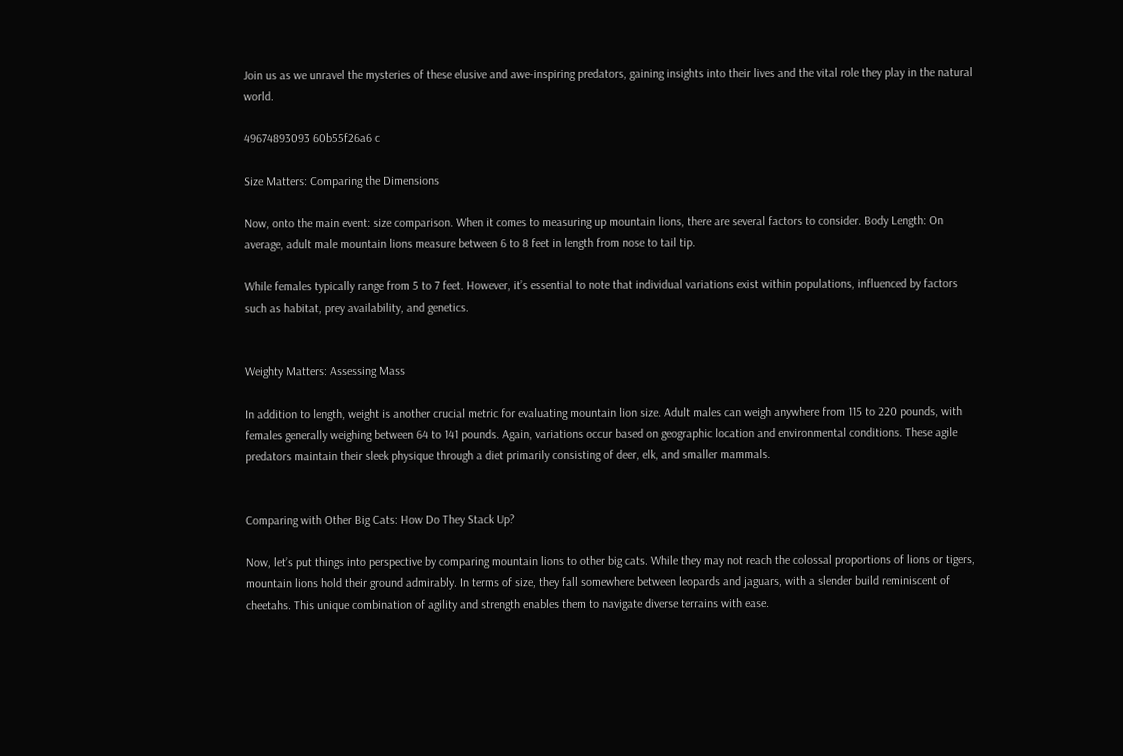Join us as we unravel the mysteries of these elusive and awe-inspiring predators, gaining insights into their lives and the vital role they play in the natural world.

49674893093 60b55f26a6 c

Size Matters: Comparing the Dimensions

Now, onto the main event: size comparison. When it comes to measuring up mountain lions, there are several factors to consider. Body Length: On average, adult male mountain lions measure between 6 to 8 feet in length from nose to tail tip.

While females typically range from 5 to 7 feet. However, it’s essential to note that individual variations exist within populations, influenced by factors such as habitat, prey availability, and genetics.


Weighty Matters: Assessing Mass

In addition to length, weight is another crucial metric for evaluating mountain lion size. Adult males can weigh anywhere from 115 to 220 pounds, with females generally weighing between 64 to 141 pounds. Again, variations occur based on geographic location and environmental conditions. These agile predators maintain their sleek physique through a diet primarily consisting of deer, elk, and smaller mammals.


Comparing with Other Big Cats: How Do They Stack Up?

Now, let’s put things into perspective by comparing mountain lions to other big cats. While they may not reach the colossal proportions of lions or tigers, mountain lions hold their ground admirably. In terms of size, they fall somewhere between leopards and jaguars, with a slender build reminiscent of cheetahs. This unique combination of agility and strength enables them to navigate diverse terrains with ease.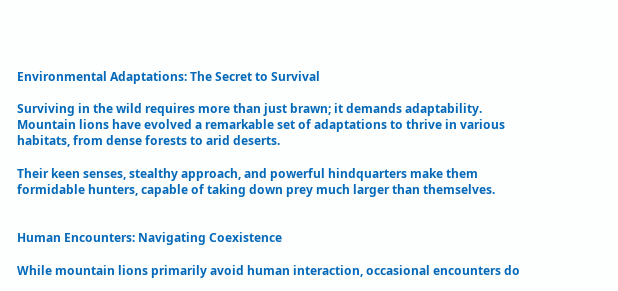Environmental Adaptations: The Secret to Survival

Surviving in the wild requires more than just brawn; it demands adaptability. Mountain lions have evolved a remarkable set of adaptations to thrive in various habitats, from dense forests to arid deserts.

Their keen senses, stealthy approach, and powerful hindquarters make them formidable hunters, capable of taking down prey much larger than themselves.


Human Encounters: Navigating Coexistence

While mountain lions primarily avoid human interaction, occasional encounters do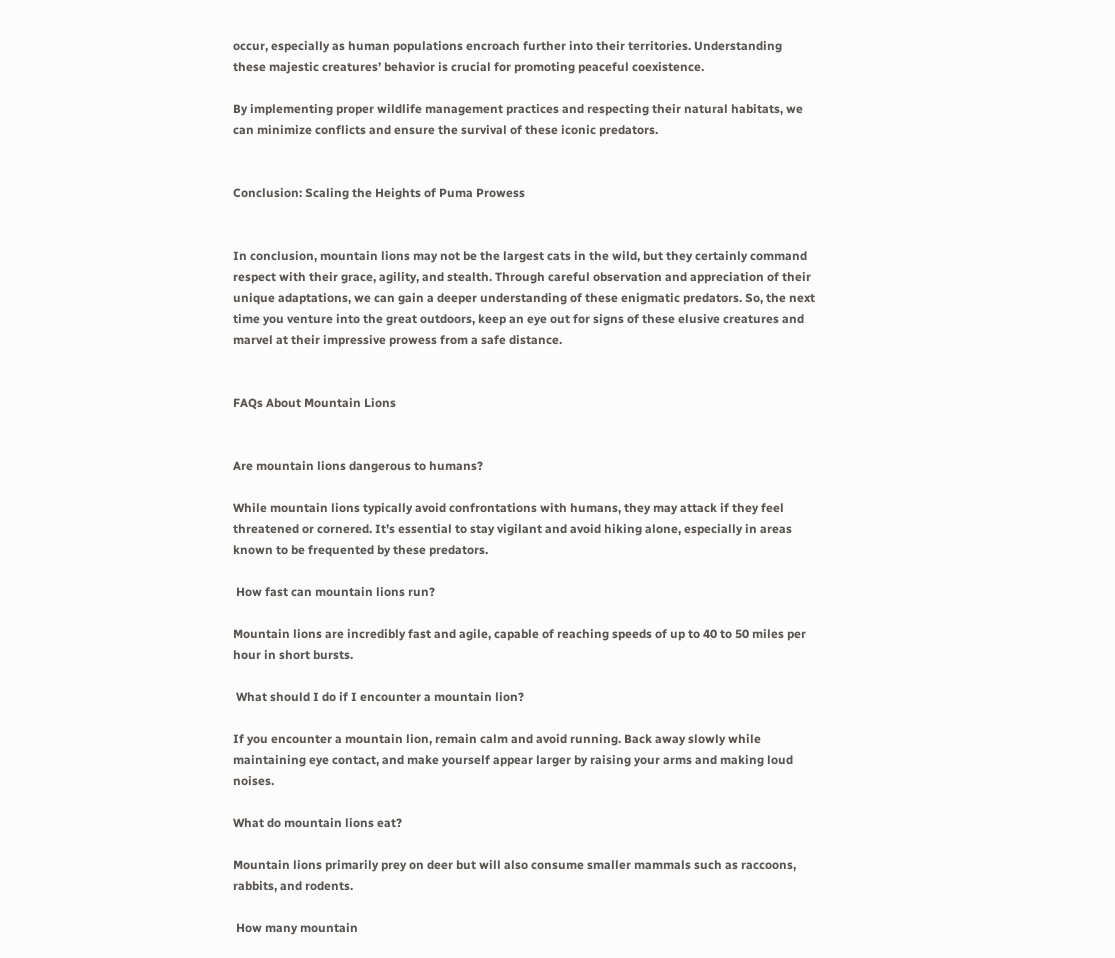occur, especially as human populations encroach further into their territories. Understanding these majestic creatures’ behavior is crucial for promoting peaceful coexistence.

By implementing proper wildlife management practices and respecting their natural habitats, we can minimize conflicts and ensure the survival of these iconic predators.


Conclusion: Scaling the Heights of Puma Prowess


In conclusion, mountain lions may not be the largest cats in the wild, but they certainly command respect with their grace, agility, and stealth. Through careful observation and appreciation of their unique adaptations, we can gain a deeper understanding of these enigmatic predators. So, the next time you venture into the great outdoors, keep an eye out for signs of these elusive creatures and marvel at their impressive prowess from a safe distance.


FAQs About Mountain Lions


Are mountain lions dangerous to humans?

While mountain lions typically avoid confrontations with humans, they may attack if they feel threatened or cornered. It’s essential to stay vigilant and avoid hiking alone, especially in areas known to be frequented by these predators.

 How fast can mountain lions run?

Mountain lions are incredibly fast and agile, capable of reaching speeds of up to 40 to 50 miles per hour in short bursts.

 What should I do if I encounter a mountain lion?

If you encounter a mountain lion, remain calm and avoid running. Back away slowly while maintaining eye contact, and make yourself appear larger by raising your arms and making loud noises.

What do mountain lions eat?

Mountain lions primarily prey on deer but will also consume smaller mammals such as raccoons, rabbits, and rodents.

 How many mountain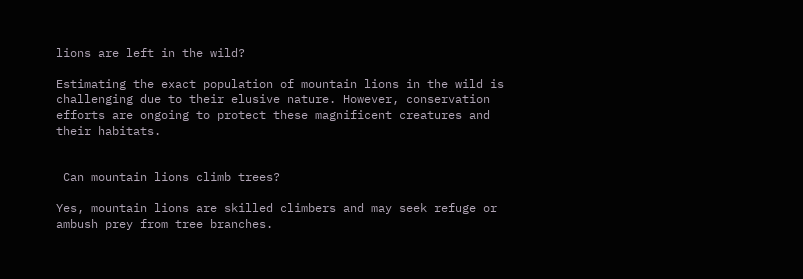lions are left in the wild?

Estimating the exact population of mountain lions in the wild is challenging due to their elusive nature. However, conservation efforts are ongoing to protect these magnificent creatures and their habitats.


 Can mountain lions climb trees?

Yes, mountain lions are skilled climbers and may seek refuge or ambush prey from tree branches.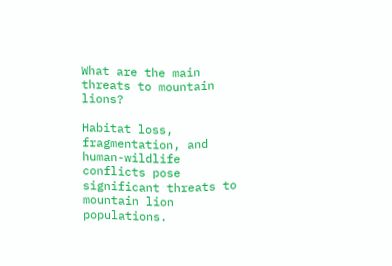What are the main threats to mountain lions?

Habitat loss, fragmentation, and human-wildlife conflicts pose significant threats to mountain lion populations.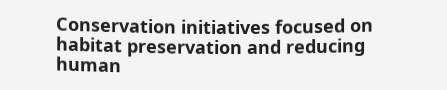Conservation initiatives focused on habitat preservation and reducing human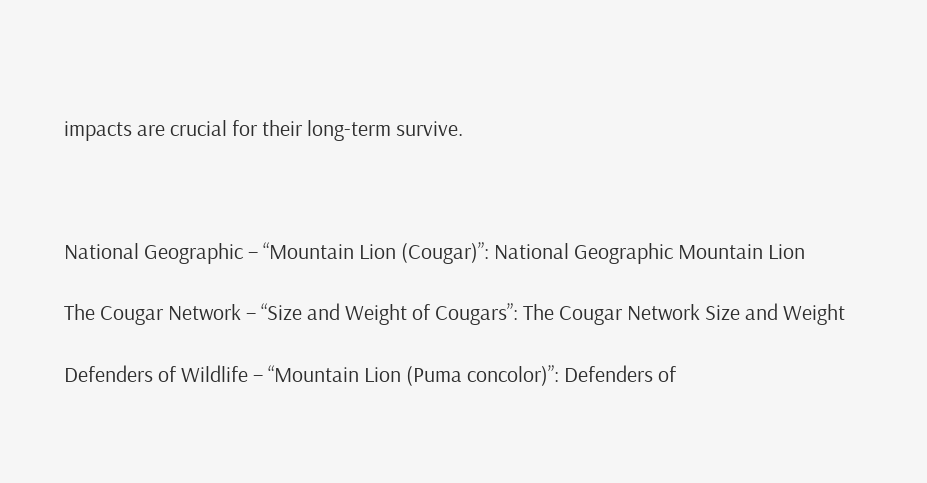impacts are crucial for their long-term survive.



National Geographic – “Mountain Lion (Cougar)”: National Geographic Mountain Lion

The Cougar Network – “Size and Weight of Cougars”: The Cougar Network Size and Weight

Defenders of Wildlife – “Mountain Lion (Puma concolor)”: Defenders of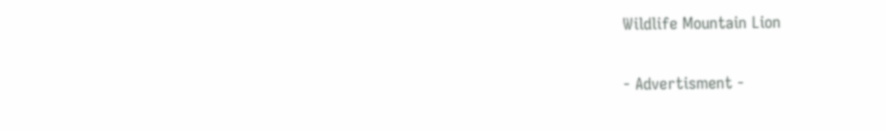Wildlife Mountain Lion

- Advertisment -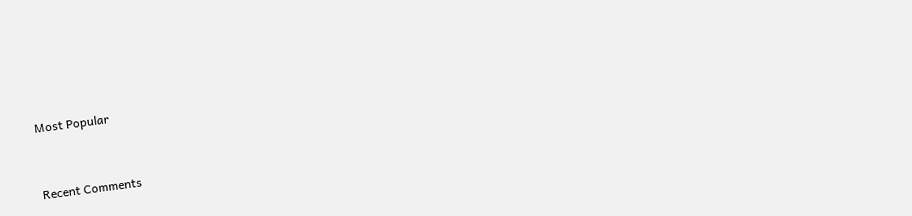Most Popular


Recent Comments